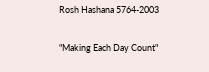Rosh Hashana 5764-2003

"Making Each Day Count"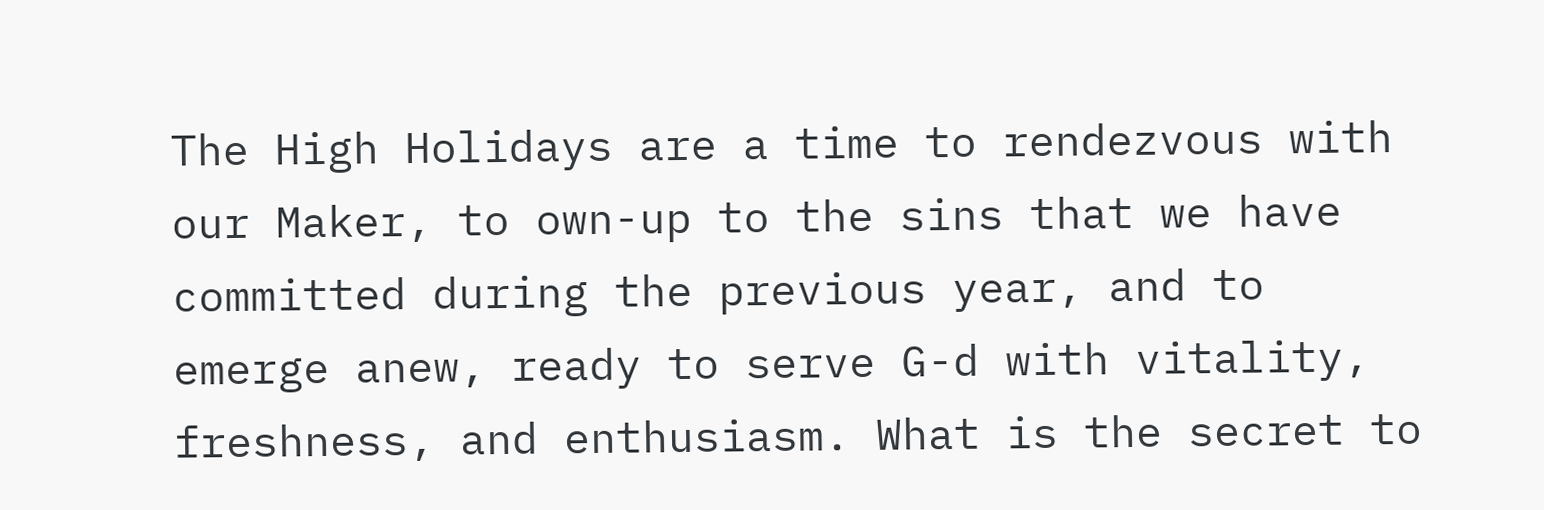The High Holidays are a time to rendezvous with our Maker, to own-up to the sins that we have committed during the previous year, and to emerge anew, ready to serve G-d with vitality, freshness, and enthusiasm. What is the secret to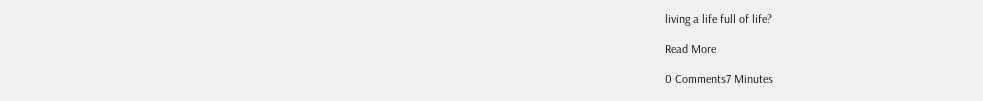living a life full of life?

Read More

0 Comments7 Minutes